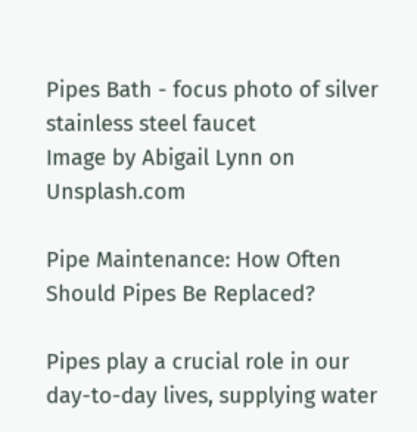Pipes Bath - focus photo of silver stainless steel faucet
Image by Abigail Lynn on Unsplash.com

Pipe Maintenance: How Often Should Pipes Be Replaced?

Pipes play a crucial role in our day-to-day lives, supplying water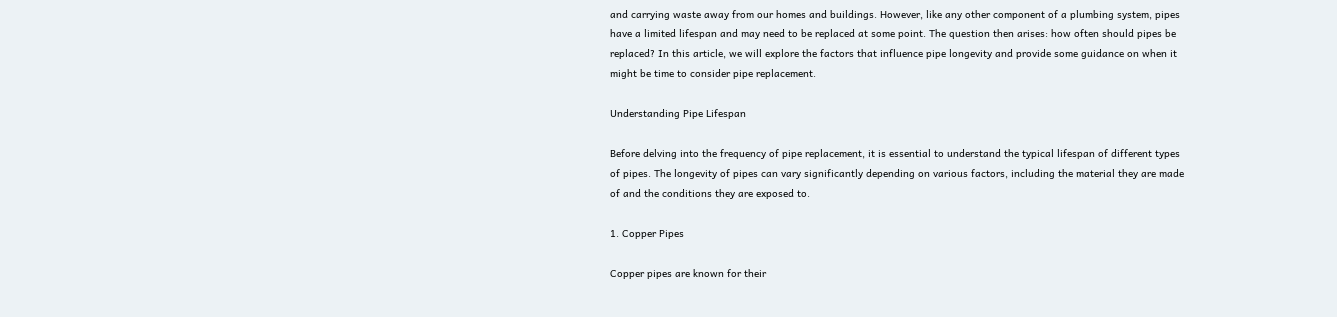and carrying waste away from our homes and buildings. However, like any other component of a plumbing system, pipes have a limited lifespan and may need to be replaced at some point. The question then arises: how often should pipes be replaced? In this article, we will explore the factors that influence pipe longevity and provide some guidance on when it might be time to consider pipe replacement.

Understanding Pipe Lifespan

Before delving into the frequency of pipe replacement, it is essential to understand the typical lifespan of different types of pipes. The longevity of pipes can vary significantly depending on various factors, including the material they are made of and the conditions they are exposed to.

1. Copper Pipes

Copper pipes are known for their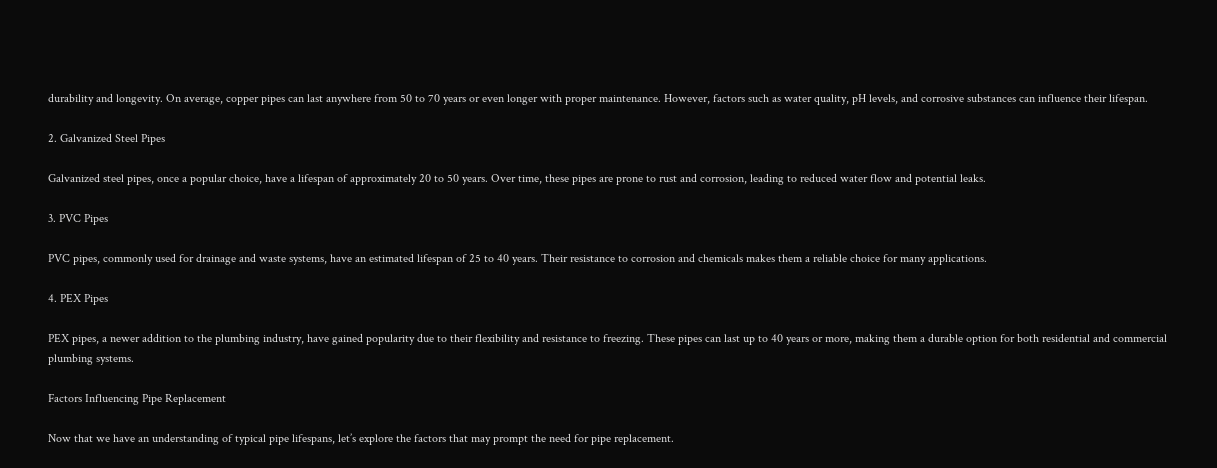durability and longevity. On average, copper pipes can last anywhere from 50 to 70 years or even longer with proper maintenance. However, factors such as water quality, pH levels, and corrosive substances can influence their lifespan.

2. Galvanized Steel Pipes

Galvanized steel pipes, once a popular choice, have a lifespan of approximately 20 to 50 years. Over time, these pipes are prone to rust and corrosion, leading to reduced water flow and potential leaks.

3. PVC Pipes

PVC pipes, commonly used for drainage and waste systems, have an estimated lifespan of 25 to 40 years. Their resistance to corrosion and chemicals makes them a reliable choice for many applications.

4. PEX Pipes

PEX pipes, a newer addition to the plumbing industry, have gained popularity due to their flexibility and resistance to freezing. These pipes can last up to 40 years or more, making them a durable option for both residential and commercial plumbing systems.

Factors Influencing Pipe Replacement

Now that we have an understanding of typical pipe lifespans, let’s explore the factors that may prompt the need for pipe replacement.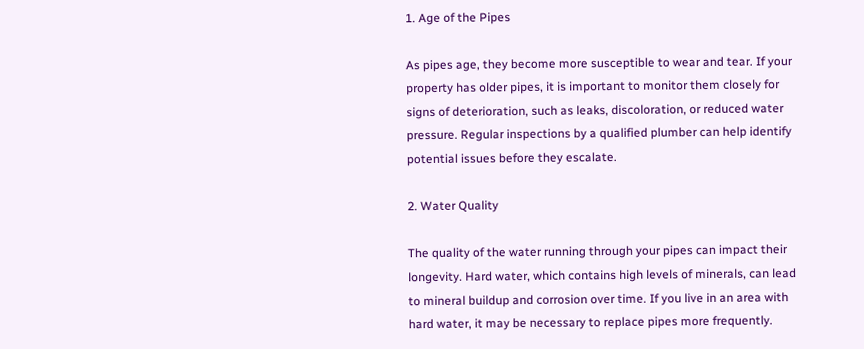1. Age of the Pipes

As pipes age, they become more susceptible to wear and tear. If your property has older pipes, it is important to monitor them closely for signs of deterioration, such as leaks, discoloration, or reduced water pressure. Regular inspections by a qualified plumber can help identify potential issues before they escalate.

2. Water Quality

The quality of the water running through your pipes can impact their longevity. Hard water, which contains high levels of minerals, can lead to mineral buildup and corrosion over time. If you live in an area with hard water, it may be necessary to replace pipes more frequently.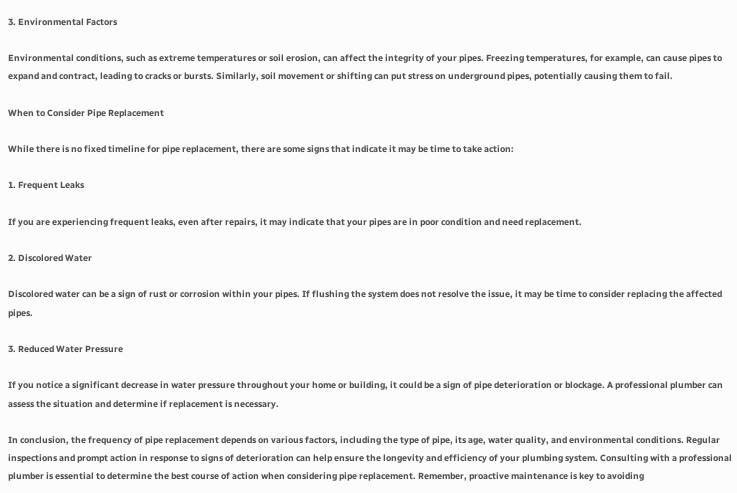3. Environmental Factors

Environmental conditions, such as extreme temperatures or soil erosion, can affect the integrity of your pipes. Freezing temperatures, for example, can cause pipes to expand and contract, leading to cracks or bursts. Similarly, soil movement or shifting can put stress on underground pipes, potentially causing them to fail.

When to Consider Pipe Replacement

While there is no fixed timeline for pipe replacement, there are some signs that indicate it may be time to take action:

1. Frequent Leaks

If you are experiencing frequent leaks, even after repairs, it may indicate that your pipes are in poor condition and need replacement.

2. Discolored Water

Discolored water can be a sign of rust or corrosion within your pipes. If flushing the system does not resolve the issue, it may be time to consider replacing the affected pipes.

3. Reduced Water Pressure

If you notice a significant decrease in water pressure throughout your home or building, it could be a sign of pipe deterioration or blockage. A professional plumber can assess the situation and determine if replacement is necessary.

In conclusion, the frequency of pipe replacement depends on various factors, including the type of pipe, its age, water quality, and environmental conditions. Regular inspections and prompt action in response to signs of deterioration can help ensure the longevity and efficiency of your plumbing system. Consulting with a professional plumber is essential to determine the best course of action when considering pipe replacement. Remember, proactive maintenance is key to avoiding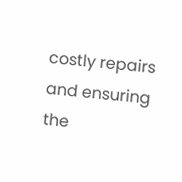costly repairs and ensuring the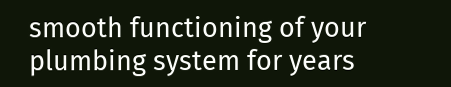smooth functioning of your plumbing system for years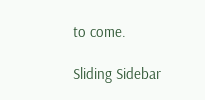to come.

Sliding Sidebar